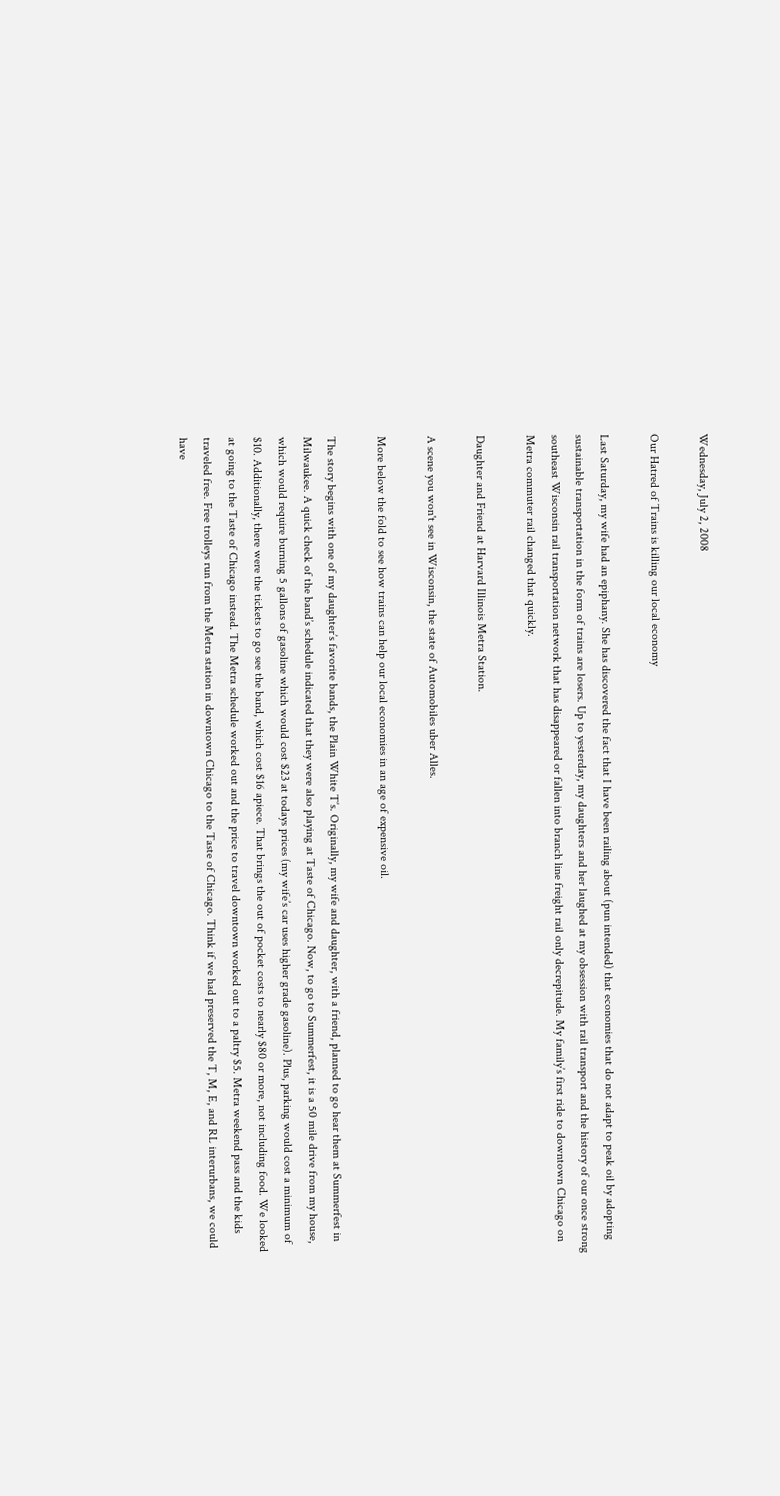Wednesday, July 2, 2008

Our Hatred of Trains is killing our local economy

Last Saturday, my wife had an epiphany. She has discovered the fact that I have been railing about (pun intended) that economies that do not adapt to peak oil by adopting sustainable transportation in the form of trains are losers. Up to yesterday, my daughters and her laughed at my obsession with rail transport and the history of our once strong southeast Wisconsin rail transportation network that has disappeared or fallen into branch line freight rail only decrepitude. My family’s first ride to downtown Chicago on Metra commuter rail changed that quickly.

Daughter and Friend at Harvard Illinois Metra Station.

A scene you won't see in Wisconsin, the state of Automobiles uber Alles.

More below the fold to see how trains can help our local economies in an age of expensive oil.

The story begins with one of my daughter’s favorite bands, the Plain White T’s. Originally, my wife and daughter, with a friend, planned to go hear them at Summerfest in Milwaukee. A quick check of the band’s schedule indicated that they were also playing at Taste of Chicago. Now, to go to Summerfest, it is a 50 mile drive from my house, which would require burning 5 gallons of gasoline which would cost $23 at todays prices (my wife’s car uses higher grade gasoline). Plus, parking would cost a minimum of $10. Additionally, there were the tickets to go see the band, which cost $16 apiece. That brings the out of pocket costs to nearly $80 or more, not including food. We looked at going to the Taste of Chicago instead. The Metra schedule worked out and the price to travel downtown worked out to a paltry $5. Metra weekend pass and the kids traveled free. Free trolleys run from the Metra station in downtown Chicago to the Taste of Chicago. Think if we had preserved the T, M, E, and RL interurbans, we could have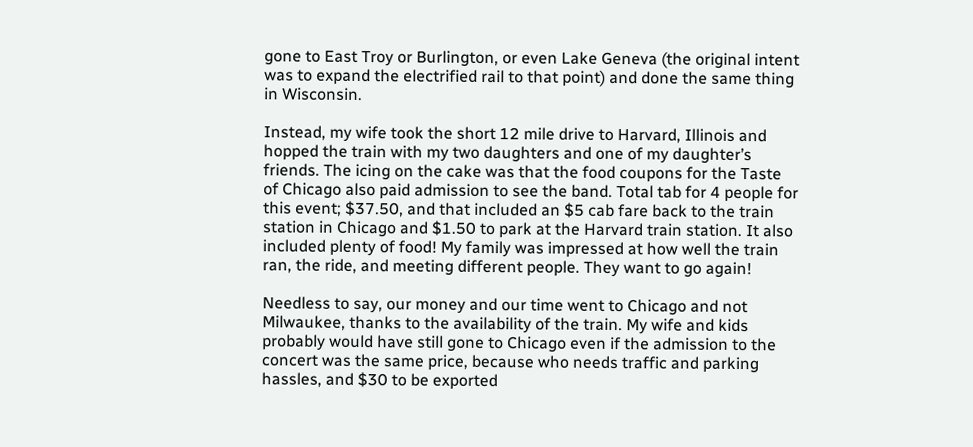gone to East Troy or Burlington, or even Lake Geneva (the original intent was to expand the electrified rail to that point) and done the same thing in Wisconsin.

Instead, my wife took the short 12 mile drive to Harvard, Illinois and hopped the train with my two daughters and one of my daughter’s friends. The icing on the cake was that the food coupons for the Taste of Chicago also paid admission to see the band. Total tab for 4 people for this event; $37.50, and that included an $5 cab fare back to the train station in Chicago and $1.50 to park at the Harvard train station. It also included plenty of food! My family was impressed at how well the train ran, the ride, and meeting different people. They want to go again!

Needless to say, our money and our time went to Chicago and not Milwaukee, thanks to the availability of the train. My wife and kids probably would have still gone to Chicago even if the admission to the concert was the same price, because who needs traffic and parking hassles, and $30 to be exported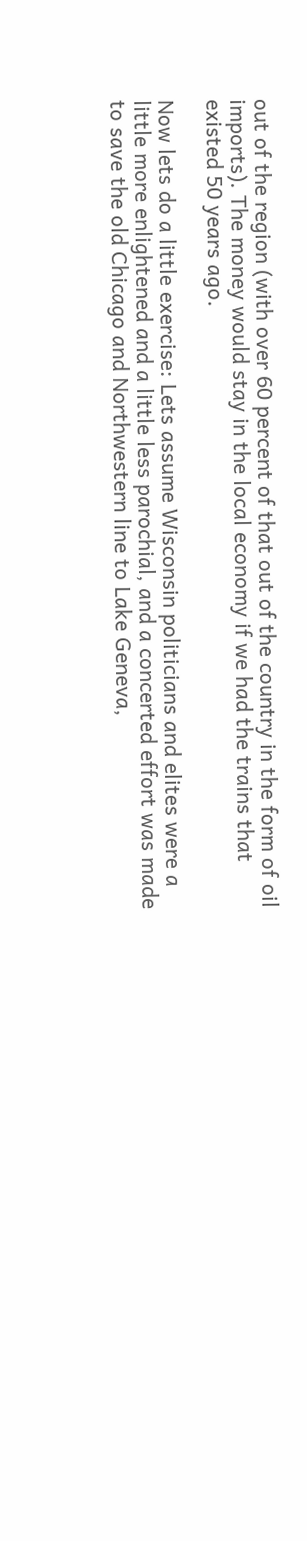out of the region (with over 60 percent of that out of the country in the form of oil imports). The money would stay in the local economy if we had the trains that existed 50 years ago.

Now lets do a little exercise: Lets assume Wisconsin politicians and elites were a little more enlightened and a little less parochial, and a concerted effort was made to save the old Chicago and Northwestern line to Lake Geneva,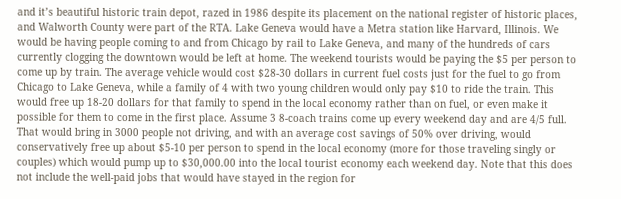and it’s beautiful historic train depot, razed in 1986 despite its placement on the national register of historic places, and Walworth County were part of the RTA. Lake Geneva would have a Metra station like Harvard, Illinois. We would be having people coming to and from Chicago by rail to Lake Geneva, and many of the hundreds of cars currently clogging the downtown would be left at home. The weekend tourists would be paying the $5 per person to come up by train. The average vehicle would cost $28-30 dollars in current fuel costs just for the fuel to go from Chicago to Lake Geneva, while a family of 4 with two young children would only pay $10 to ride the train. This would free up 18-20 dollars for that family to spend in the local economy rather than on fuel, or even make it possible for them to come in the first place. Assume 3 8-coach trains come up every weekend day and are 4/5 full. That would bring in 3000 people not driving, and with an average cost savings of 50% over driving, would conservatively free up about $5-10 per person to spend in the local economy (more for those traveling singly or couples) which would pump up to $30,000.00 into the local tourist economy each weekend day. Note that this does not include the well-paid jobs that would have stayed in the region for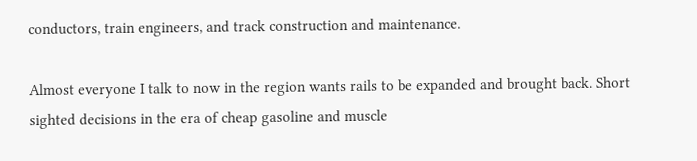conductors, train engineers, and track construction and maintenance.

Almost everyone I talk to now in the region wants rails to be expanded and brought back. Short sighted decisions in the era of cheap gasoline and muscle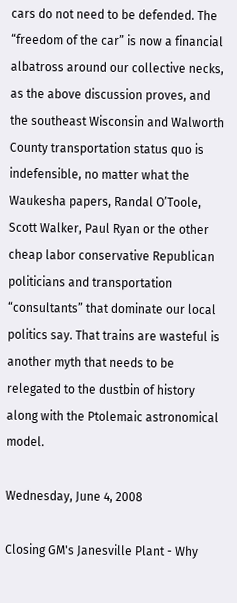cars do not need to be defended. The “freedom of the car” is now a financial albatross around our collective necks, as the above discussion proves, and the southeast Wisconsin and Walworth County transportation status quo is indefensible, no matter what the Waukesha papers, Randal O’Toole, Scott Walker, Paul Ryan or the other cheap labor conservative Republican politicians and transportation “consultants” that dominate our local politics say. That trains are wasteful is another myth that needs to be relegated to the dustbin of history along with the Ptolemaic astronomical model.

Wednesday, June 4, 2008

Closing GM's Janesville Plant - Why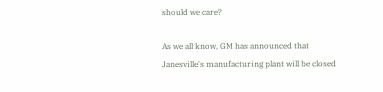should we care?

As we all know, GM has announced that Janesville's manufacturing plant will be closed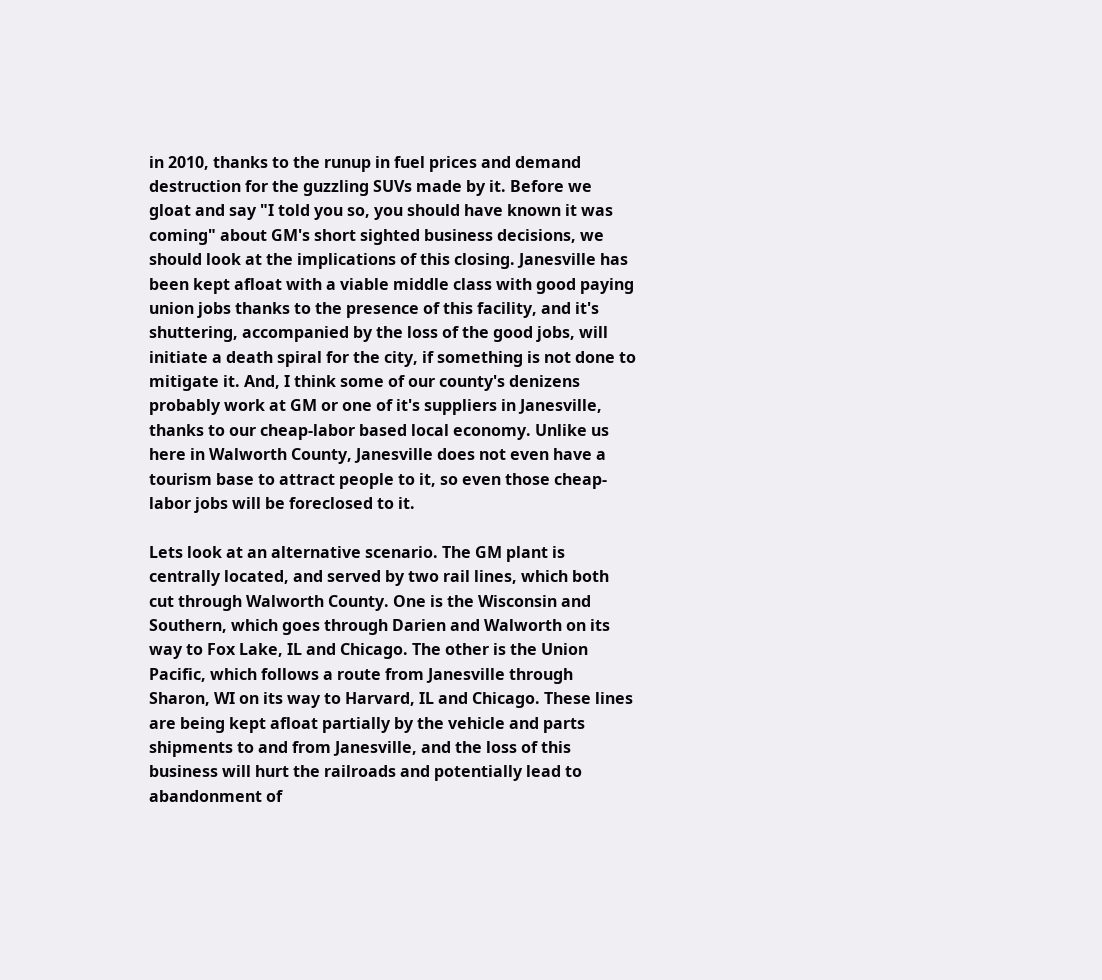in 2010, thanks to the runup in fuel prices and demand destruction for the guzzling SUVs made by it. Before we gloat and say "I told you so, you should have known it was coming" about GM's short sighted business decisions, we should look at the implications of this closing. Janesville has been kept afloat with a viable middle class with good paying union jobs thanks to the presence of this facility, and it's shuttering, accompanied by the loss of the good jobs, will initiate a death spiral for the city, if something is not done to mitigate it. And, I think some of our county's denizens probably work at GM or one of it's suppliers in Janesville, thanks to our cheap-labor based local economy. Unlike us here in Walworth County, Janesville does not even have a tourism base to attract people to it, so even those cheap-labor jobs will be foreclosed to it.

Lets look at an alternative scenario. The GM plant is centrally located, and served by two rail lines, which both cut through Walworth County. One is the Wisconsin and Southern, which goes through Darien and Walworth on its way to Fox Lake, IL and Chicago. The other is the Union Pacific, which follows a route from Janesville through Sharon, WI on its way to Harvard, IL and Chicago. These lines are being kept afloat partially by the vehicle and parts shipments to and from Janesville, and the loss of this business will hurt the railroads and potentially lead to abandonment of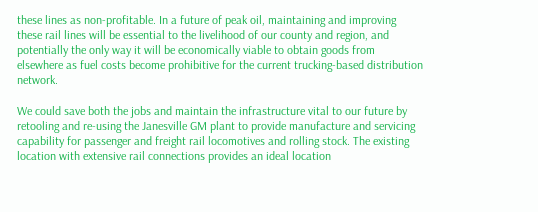these lines as non-profitable. In a future of peak oil, maintaining and improving these rail lines will be essential to the livelihood of our county and region, and potentially the only way it will be economically viable to obtain goods from elsewhere as fuel costs become prohibitive for the current trucking-based distribution network.

We could save both the jobs and maintain the infrastructure vital to our future by retooling and re-using the Janesville GM plant to provide manufacture and servicing capability for passenger and freight rail locomotives and rolling stock. The existing location with extensive rail connections provides an ideal location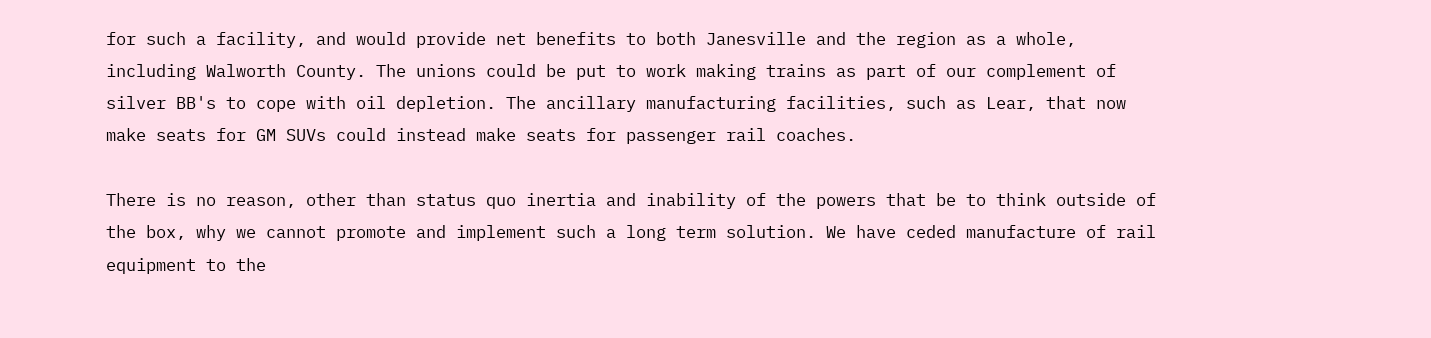for such a facility, and would provide net benefits to both Janesville and the region as a whole, including Walworth County. The unions could be put to work making trains as part of our complement of silver BB's to cope with oil depletion. The ancillary manufacturing facilities, such as Lear, that now make seats for GM SUVs could instead make seats for passenger rail coaches.

There is no reason, other than status quo inertia and inability of the powers that be to think outside of the box, why we cannot promote and implement such a long term solution. We have ceded manufacture of rail equipment to the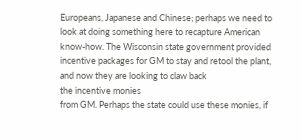Europeans, Japanese and Chinese; perhaps we need to look at doing something here to recapture American know-how. The Wisconsin state government provided incentive packages for GM to stay and retool the plant, and now they are looking to claw back
the incentive monies
from GM. Perhaps the state could use these monies, if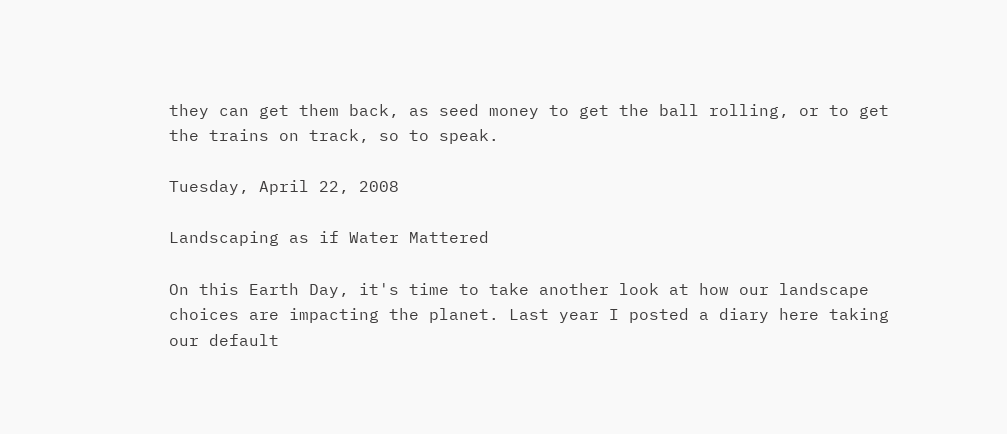they can get them back, as seed money to get the ball rolling, or to get the trains on track, so to speak.

Tuesday, April 22, 2008

Landscaping as if Water Mattered

On this Earth Day, it's time to take another look at how our landscape choices are impacting the planet. Last year I posted a diary here taking our default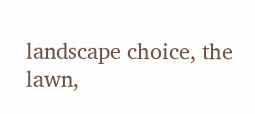landscape choice, the lawn,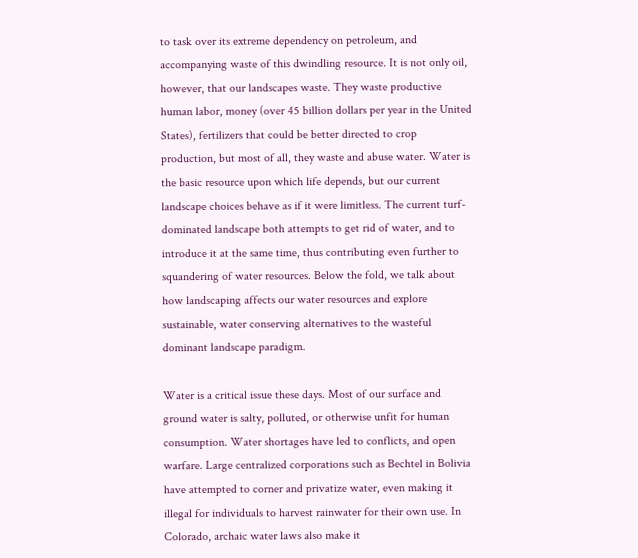to task over its extreme dependency on petroleum, and accompanying waste of this dwindling resource. It is not only oil, however, that our landscapes waste. They waste productive human labor, money (over 45 billion dollars per year in the United States), fertilizers that could be better directed to crop production, but most of all, they waste and abuse water. Water is the basic resource upon which life depends, but our current landscape choices behave as if it were limitless. The current turf-dominated landscape both attempts to get rid of water, and to introduce it at the same time, thus contributing even further to squandering of water resources. Below the fold, we talk about how landscaping affects our water resources and explore sustainable, water conserving alternatives to the wasteful dominant landscape paradigm.

Water is a critical issue these days. Most of our surface and ground water is salty, polluted, or otherwise unfit for human consumption. Water shortages have led to conflicts, and open warfare. Large centralized corporations such as Bechtel in Bolivia have attempted to corner and privatize water, even making it illegal for individuals to harvest rainwater for their own use. In Colorado, archaic water laws also make it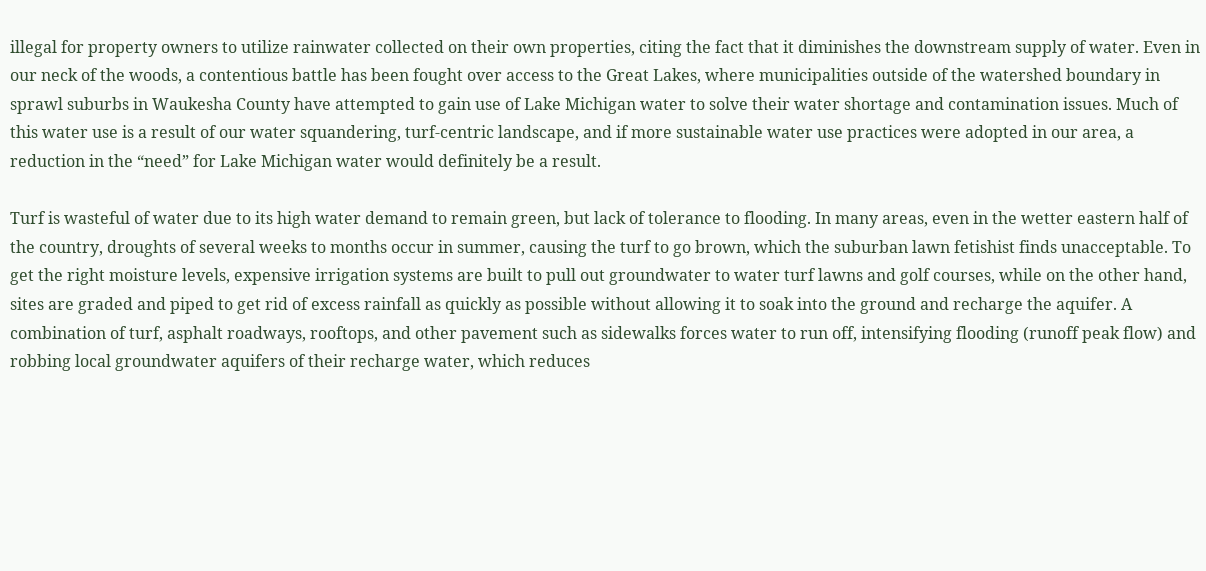illegal for property owners to utilize rainwater collected on their own properties, citing the fact that it diminishes the downstream supply of water. Even in our neck of the woods, a contentious battle has been fought over access to the Great Lakes, where municipalities outside of the watershed boundary in sprawl suburbs in Waukesha County have attempted to gain use of Lake Michigan water to solve their water shortage and contamination issues. Much of this water use is a result of our water squandering, turf-centric landscape, and if more sustainable water use practices were adopted in our area, a reduction in the “need” for Lake Michigan water would definitely be a result.

Turf is wasteful of water due to its high water demand to remain green, but lack of tolerance to flooding. In many areas, even in the wetter eastern half of the country, droughts of several weeks to months occur in summer, causing the turf to go brown, which the suburban lawn fetishist finds unacceptable. To get the right moisture levels, expensive irrigation systems are built to pull out groundwater to water turf lawns and golf courses, while on the other hand, sites are graded and piped to get rid of excess rainfall as quickly as possible without allowing it to soak into the ground and recharge the aquifer. A combination of turf, asphalt roadways, rooftops, and other pavement such as sidewalks forces water to run off, intensifying flooding (runoff peak flow) and robbing local groundwater aquifers of their recharge water, which reduces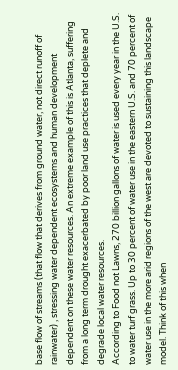base flow of streams (that flow that derives from ground water, not direct runoff of rainwater) , stressing water dependent ecosystems and human development dependent on these water resources. An extreme example of this is Atlanta, suffering from a long term drought exacerbated by poor land use practices that deplete and degrade local water resources.
According to Food not Lawns, 270 billion gallons of water is used every year in the U.S. to water turf grass. Up to 30 percent of water use in the eastern U.S. and 70 percent of water use in the more arid regions of the west are devoted to sustaining this landscape model. Think of this when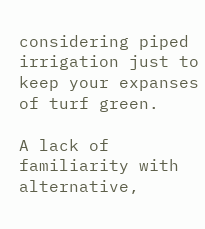considering piped irrigation just to keep your expanses of turf green.

A lack of familiarity with alternative,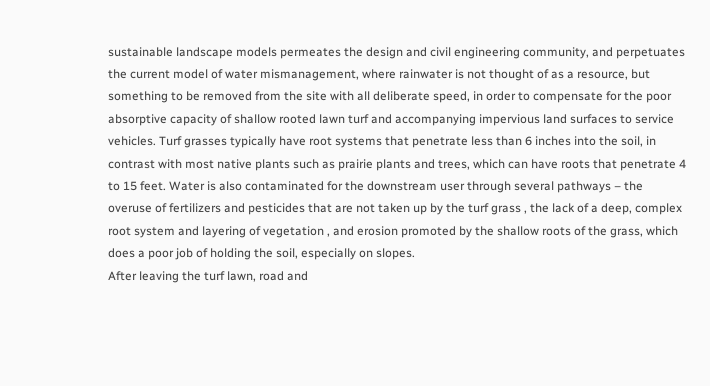sustainable landscape models permeates the design and civil engineering community, and perpetuates the current model of water mismanagement, where rainwater is not thought of as a resource, but something to be removed from the site with all deliberate speed, in order to compensate for the poor absorptive capacity of shallow rooted lawn turf and accompanying impervious land surfaces to service vehicles. Turf grasses typically have root systems that penetrate less than 6 inches into the soil, in contrast with most native plants such as prairie plants and trees, which can have roots that penetrate 4 to 15 feet. Water is also contaminated for the downstream user through several pathways – the overuse of fertilizers and pesticides that are not taken up by the turf grass , the lack of a deep, complex root system and layering of vegetation , and erosion promoted by the shallow roots of the grass, which does a poor job of holding the soil, especially on slopes.
After leaving the turf lawn, road and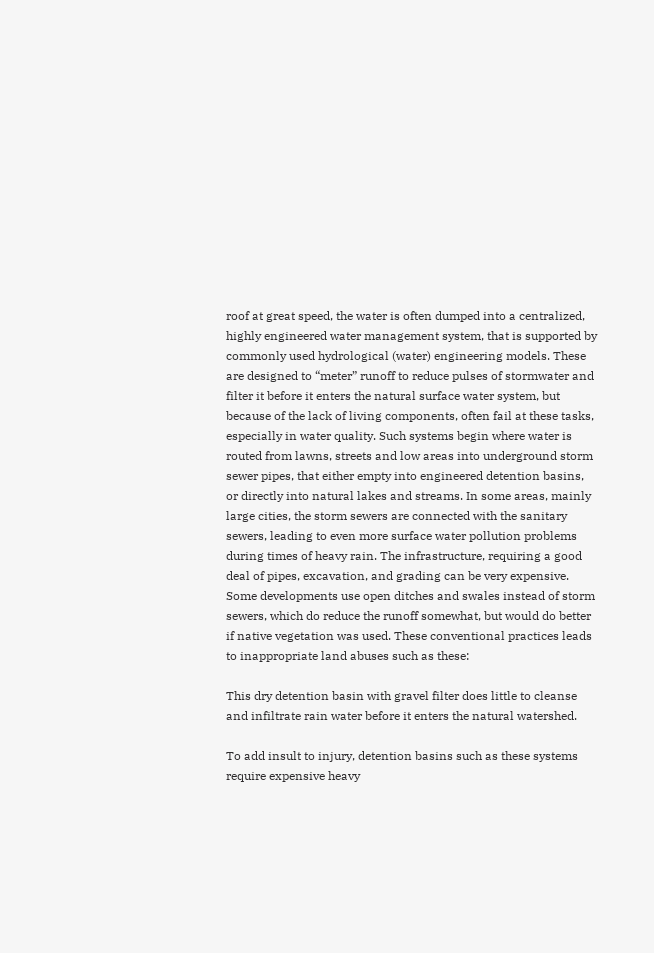roof at great speed, the water is often dumped into a centralized, highly engineered water management system, that is supported by commonly used hydrological (water) engineering models. These are designed to “meter” runoff to reduce pulses of stormwater and filter it before it enters the natural surface water system, but because of the lack of living components, often fail at these tasks, especially in water quality. Such systems begin where water is routed from lawns, streets and low areas into underground storm sewer pipes, that either empty into engineered detention basins, or directly into natural lakes and streams. In some areas, mainly large cities, the storm sewers are connected with the sanitary sewers, leading to even more surface water pollution problems during times of heavy rain. The infrastructure, requiring a good deal of pipes, excavation, and grading can be very expensive. Some developments use open ditches and swales instead of storm sewers, which do reduce the runoff somewhat, but would do better if native vegetation was used. These conventional practices leads to inappropriate land abuses such as these:

This dry detention basin with gravel filter does little to cleanse and infiltrate rain water before it enters the natural watershed.

To add insult to injury, detention basins such as these systems require expensive heavy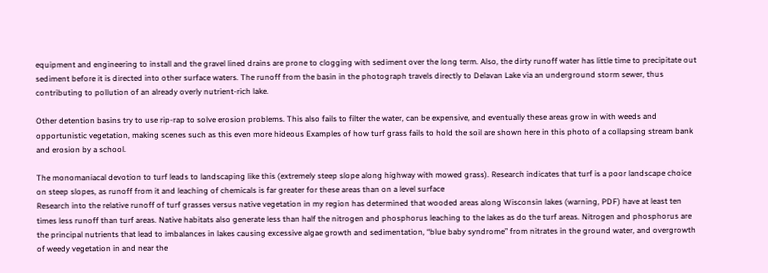equipment and engineering to install and the gravel lined drains are prone to clogging with sediment over the long term. Also, the dirty runoff water has little time to precipitate out sediment before it is directed into other surface waters. The runoff from the basin in the photograph travels directly to Delavan Lake via an underground storm sewer, thus contributing to pollution of an already overly nutrient-rich lake.

Other detention basins try to use rip-rap to solve erosion problems. This also fails to filter the water, can be expensive, and eventually these areas grow in with weeds and opportunistic vegetation, making scenes such as this even more hideous Examples of how turf grass fails to hold the soil are shown here in this photo of a collapsing stream bank and erosion by a school.

The monomaniacal devotion to turf leads to landscaping like this (extremely steep slope along highway with mowed grass). Research indicates that turf is a poor landscape choice on steep slopes, as runoff from it and leaching of chemicals is far greater for these areas than on a level surface
Research into the relative runoff of turf grasses versus native vegetation in my region has determined that wooded areas along Wisconsin lakes (warning, PDF) have at least ten times less runoff than turf areas. Native habitats also generate less than half the nitrogen and phosphorus leaching to the lakes as do the turf areas. Nitrogen and phosphorus are the principal nutrients that lead to imbalances in lakes causing excessive algae growth and sedimentation, “blue baby syndrome” from nitrates in the ground water, and overgrowth of weedy vegetation in and near the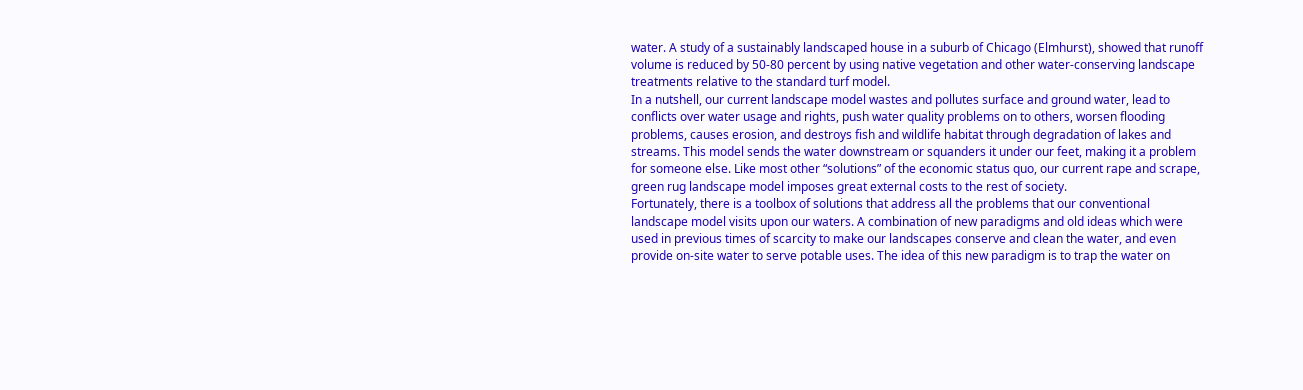water. A study of a sustainably landscaped house in a suburb of Chicago (Elmhurst), showed that runoff volume is reduced by 50-80 percent by using native vegetation and other water-conserving landscape treatments relative to the standard turf model.
In a nutshell, our current landscape model wastes and pollutes surface and ground water, lead to conflicts over water usage and rights, push water quality problems on to others, worsen flooding problems, causes erosion, and destroys fish and wildlife habitat through degradation of lakes and streams. This model sends the water downstream or squanders it under our feet, making it a problem for someone else. Like most other “solutions” of the economic status quo, our current rape and scrape, green rug landscape model imposes great external costs to the rest of society.
Fortunately, there is a toolbox of solutions that address all the problems that our conventional landscape model visits upon our waters. A combination of new paradigms and old ideas which were used in previous times of scarcity to make our landscapes conserve and clean the water, and even provide on-site water to serve potable uses. The idea of this new paradigm is to trap the water on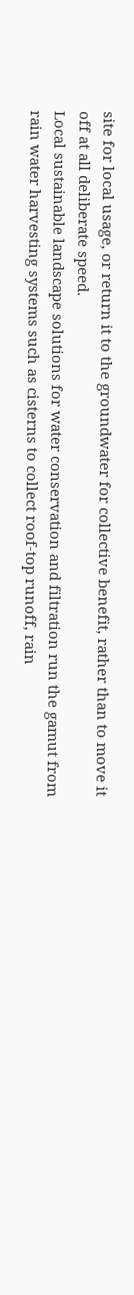site for local usage, or return it to the groundwater for collective benefit, rather than to move it off at all deliberate speed.
Local sustainable landscape solutions for water conservation and filtration run the gamut from rain water harvesting systems such as cisterns to collect roof-top runoff, rain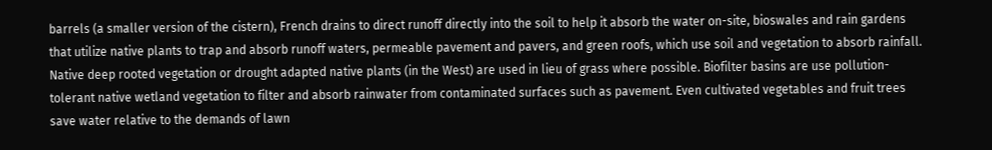barrels (a smaller version of the cistern), French drains to direct runoff directly into the soil to help it absorb the water on-site, bioswales and rain gardens that utilize native plants to trap and absorb runoff waters, permeable pavement and pavers, and green roofs, which use soil and vegetation to absorb rainfall. Native deep rooted vegetation or drought adapted native plants (in the West) are used in lieu of grass where possible. Biofilter basins are use pollution-tolerant native wetland vegetation to filter and absorb rainwater from contaminated surfaces such as pavement. Even cultivated vegetables and fruit trees save water relative to the demands of lawn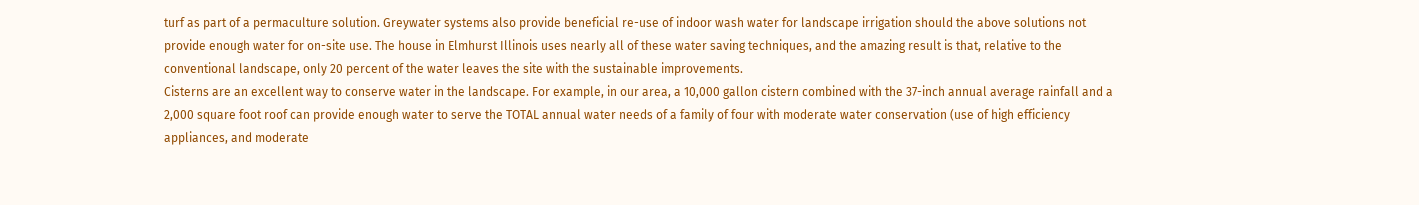turf as part of a permaculture solution. Greywater systems also provide beneficial re-use of indoor wash water for landscape irrigation should the above solutions not provide enough water for on-site use. The house in Elmhurst Illinois uses nearly all of these water saving techniques, and the amazing result is that, relative to the conventional landscape, only 20 percent of the water leaves the site with the sustainable improvements.
Cisterns are an excellent way to conserve water in the landscape. For example, in our area, a 10,000 gallon cistern combined with the 37-inch annual average rainfall and a 2,000 square foot roof can provide enough water to serve the TOTAL annual water needs of a family of four with moderate water conservation (use of high efficiency appliances, and moderate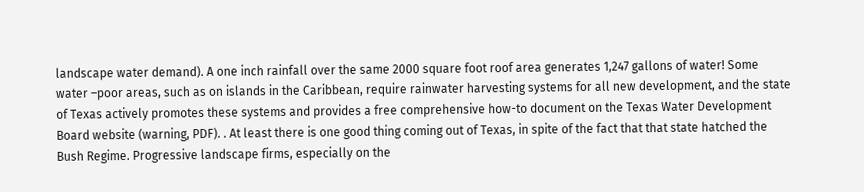landscape water demand). A one inch rainfall over the same 2000 square foot roof area generates 1,247 gallons of water! Some water –poor areas, such as on islands in the Caribbean, require rainwater harvesting systems for all new development, and the state of Texas actively promotes these systems and provides a free comprehensive how-to document on the Texas Water Development Board website (warning, PDF). . At least there is one good thing coming out of Texas, in spite of the fact that that state hatched the Bush Regime. Progressive landscape firms, especially on the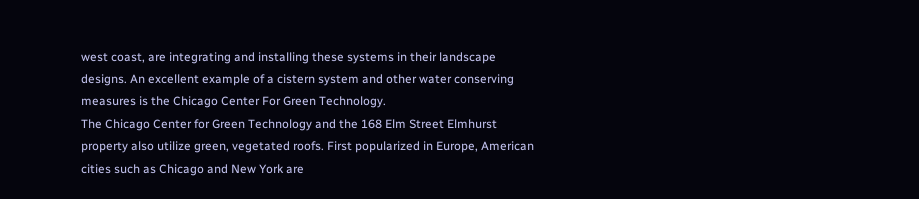west coast, are integrating and installing these systems in their landscape designs. An excellent example of a cistern system and other water conserving measures is the Chicago Center For Green Technology.
The Chicago Center for Green Technology and the 168 Elm Street Elmhurst property also utilize green, vegetated roofs. First popularized in Europe, American cities such as Chicago and New York are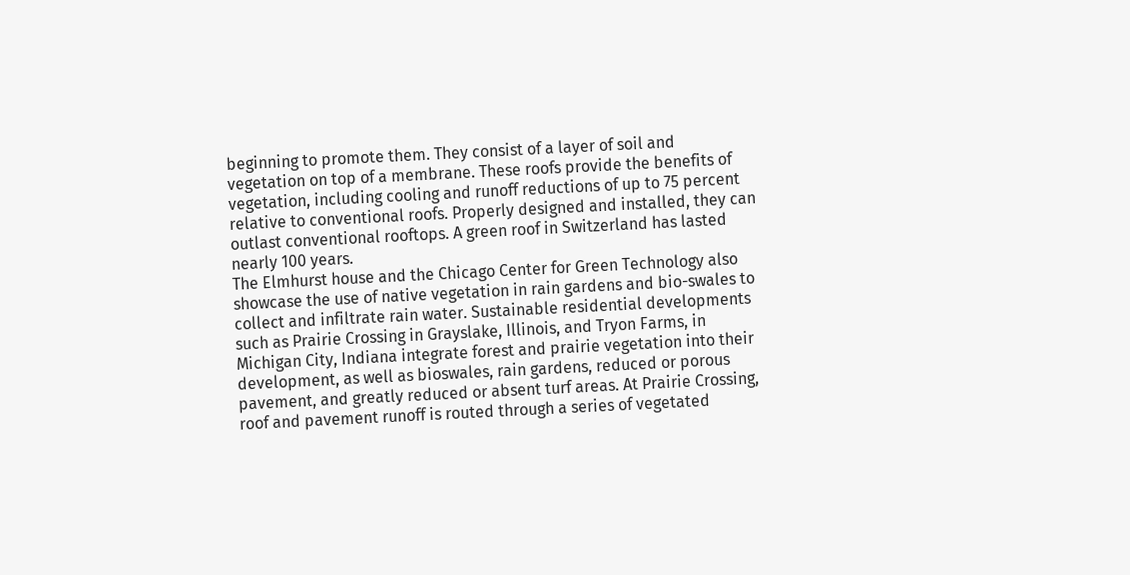beginning to promote them. They consist of a layer of soil and vegetation on top of a membrane. These roofs provide the benefits of vegetation, including cooling and runoff reductions of up to 75 percent relative to conventional roofs. Properly designed and installed, they can outlast conventional rooftops. A green roof in Switzerland has lasted nearly 100 years.
The Elmhurst house and the Chicago Center for Green Technology also showcase the use of native vegetation in rain gardens and bio-swales to collect and infiltrate rain water. Sustainable residential developments such as Prairie Crossing in Grayslake, Illinois, and Tryon Farms, in Michigan City, Indiana integrate forest and prairie vegetation into their development, as well as bioswales, rain gardens, reduced or porous pavement, and greatly reduced or absent turf areas. At Prairie Crossing, roof and pavement runoff is routed through a series of vegetated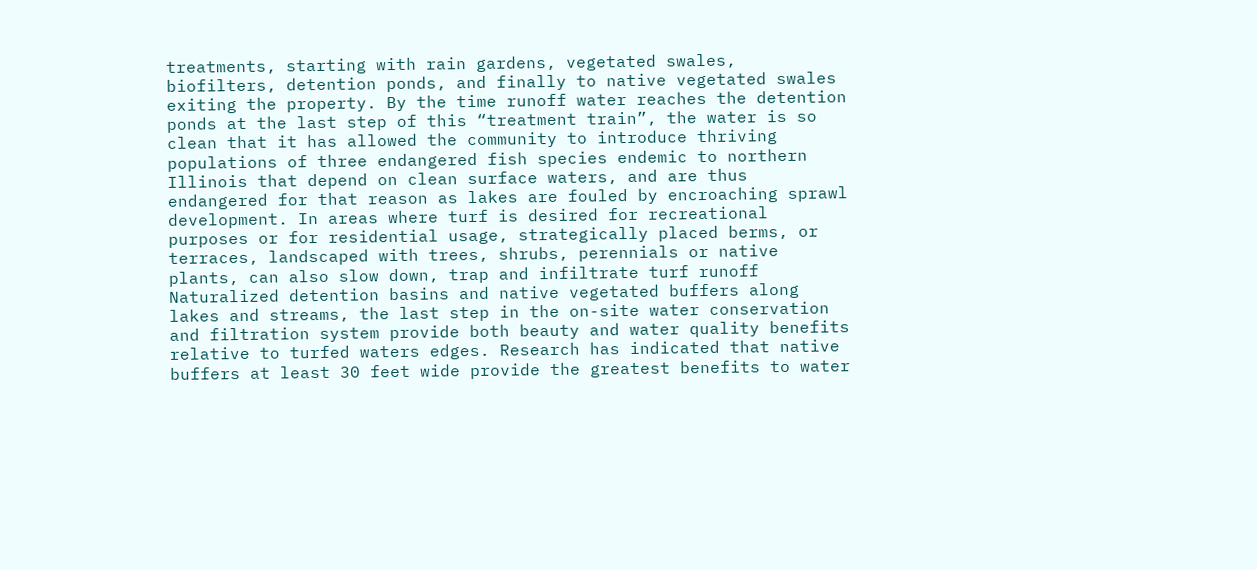treatments, starting with rain gardens, vegetated swales, biofilters, detention ponds, and finally to native vegetated swales exiting the property. By the time runoff water reaches the detention ponds at the last step of this “treatment train”, the water is so clean that it has allowed the community to introduce thriving populations of three endangered fish species endemic to northern Illinois that depend on clean surface waters, and are thus endangered for that reason as lakes are fouled by encroaching sprawl development. In areas where turf is desired for recreational purposes or for residential usage, strategically placed berms, or terraces, landscaped with trees, shrubs, perennials or native plants, can also slow down, trap and infiltrate turf runoff
Naturalized detention basins and native vegetated buffers along lakes and streams, the last step in the on-site water conservation and filtration system provide both beauty and water quality benefits relative to turfed waters edges. Research has indicated that native buffers at least 30 feet wide provide the greatest benefits to water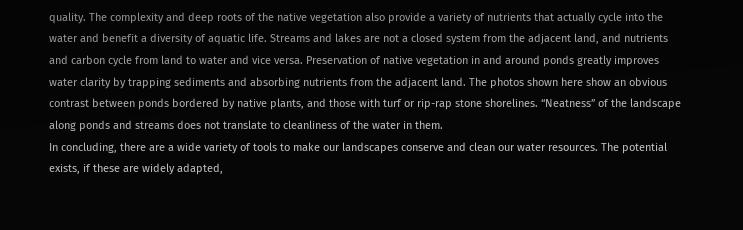quality. The complexity and deep roots of the native vegetation also provide a variety of nutrients that actually cycle into the water and benefit a diversity of aquatic life. Streams and lakes are not a closed system from the adjacent land, and nutrients and carbon cycle from land to water and vice versa. Preservation of native vegetation in and around ponds greatly improves water clarity by trapping sediments and absorbing nutrients from the adjacent land. The photos shown here show an obvious contrast between ponds bordered by native plants, and those with turf or rip-rap stone shorelines. “Neatness” of the landscape along ponds and streams does not translate to cleanliness of the water in them.
In concluding, there are a wide variety of tools to make our landscapes conserve and clean our water resources. The potential exists, if these are widely adapted,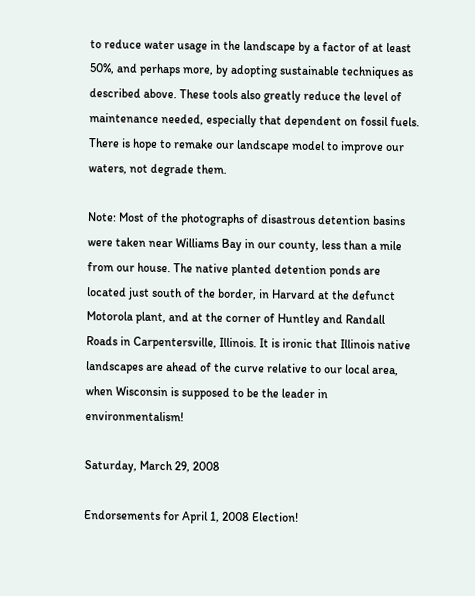to reduce water usage in the landscape by a factor of at least 50%, and perhaps more, by adopting sustainable techniques as described above. These tools also greatly reduce the level of maintenance needed, especially that dependent on fossil fuels. There is hope to remake our landscape model to improve our waters, not degrade them.

Note: Most of the photographs of disastrous detention basins were taken near Williams Bay in our county, less than a mile from our house. The native planted detention ponds are located just south of the border, in Harvard at the defunct Motorola plant, and at the corner of Huntley and Randall Roads in Carpentersville, Illinois. It is ironic that Illinois native landscapes are ahead of the curve relative to our local area, when Wisconsin is supposed to be the leader in environmentalism!

Saturday, March 29, 2008

Endorsements for April 1, 2008 Election!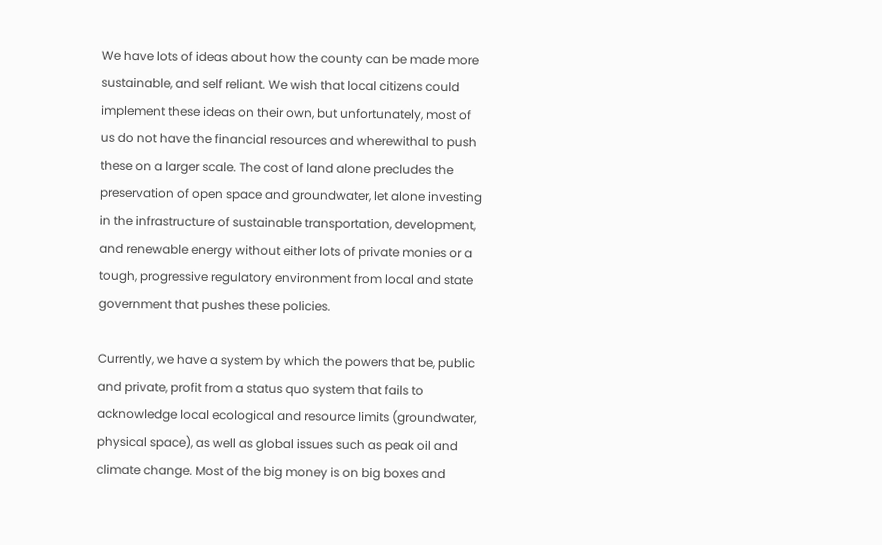We have lots of ideas about how the county can be made more sustainable, and self reliant. We wish that local citizens could implement these ideas on their own, but unfortunately, most of us do not have the financial resources and wherewithal to push these on a larger scale. The cost of land alone precludes the preservation of open space and groundwater, let alone investing in the infrastructure of sustainable transportation, development, and renewable energy without either lots of private monies or a tough, progressive regulatory environment from local and state government that pushes these policies.

Currently, we have a system by which the powers that be, public and private, profit from a status quo system that fails to acknowledge local ecological and resource limits (groundwater, physical space), as well as global issues such as peak oil and climate change. Most of the big money is on big boxes and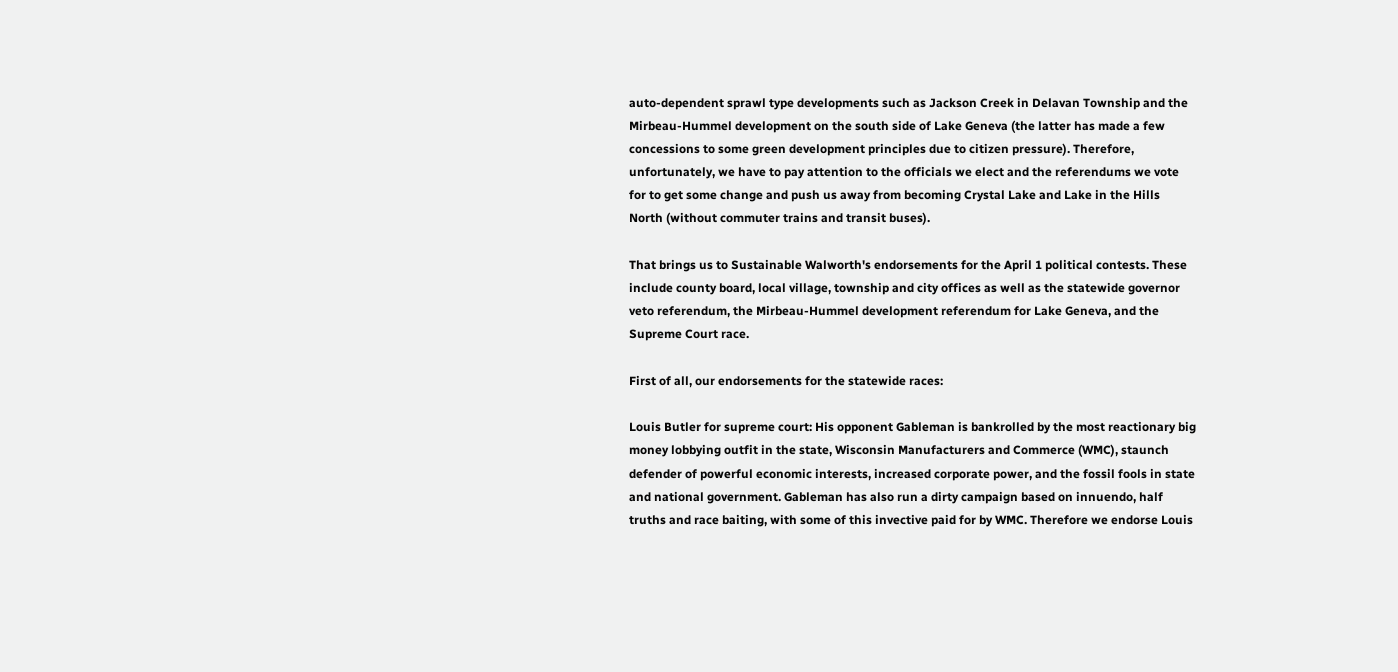auto-dependent sprawl type developments such as Jackson Creek in Delavan Township and the Mirbeau-Hummel development on the south side of Lake Geneva (the latter has made a few concessions to some green development principles due to citizen pressure). Therefore, unfortunately, we have to pay attention to the officials we elect and the referendums we vote for to get some change and push us away from becoming Crystal Lake and Lake in the Hills North (without commuter trains and transit buses).

That brings us to Sustainable Walworth's endorsements for the April 1 political contests. These include county board, local village, township and city offices as well as the statewide governor veto referendum, the Mirbeau-Hummel development referendum for Lake Geneva, and the Supreme Court race.

First of all, our endorsements for the statewide races:

Louis Butler for supreme court: His opponent Gableman is bankrolled by the most reactionary big money lobbying outfit in the state, Wisconsin Manufacturers and Commerce (WMC), staunch defender of powerful economic interests, increased corporate power, and the fossil fools in state and national government. Gableman has also run a dirty campaign based on innuendo, half truths and race baiting, with some of this invective paid for by WMC. Therefore we endorse Louis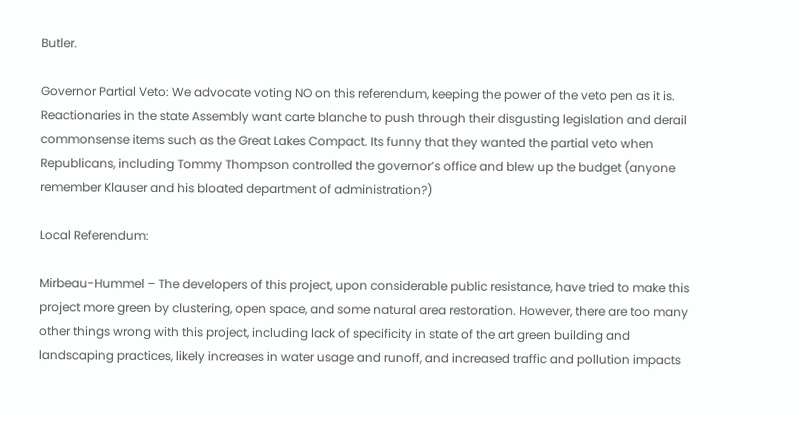Butler.

Governor Partial Veto: We advocate voting NO on this referendum, keeping the power of the veto pen as it is. Reactionaries in the state Assembly want carte blanche to push through their disgusting legislation and derail commonsense items such as the Great Lakes Compact. Its funny that they wanted the partial veto when Republicans, including Tommy Thompson controlled the governor’s office and blew up the budget (anyone remember Klauser and his bloated department of administration?)

Local Referendum:

Mirbeau-Hummel – The developers of this project, upon considerable public resistance, have tried to make this project more green by clustering, open space, and some natural area restoration. However, there are too many other things wrong with this project, including lack of specificity in state of the art green building and landscaping practices, likely increases in water usage and runoff, and increased traffic and pollution impacts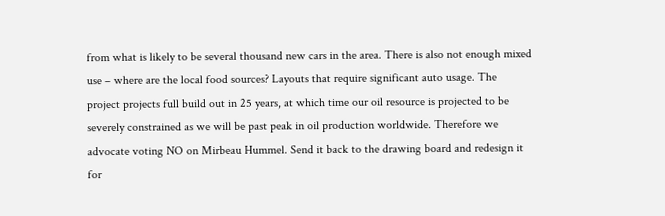from what is likely to be several thousand new cars in the area. There is also not enough mixed use – where are the local food sources? Layouts that require significant auto usage. The project projects full build out in 25 years, at which time our oil resource is projected to be severely constrained as we will be past peak in oil production worldwide. Therefore we advocate voting NO on Mirbeau Hummel. Send it back to the drawing board and redesign it for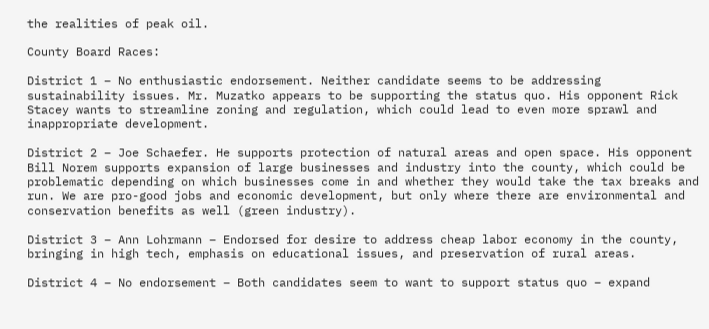the realities of peak oil.

County Board Races:

District 1 – No enthusiastic endorsement. Neither candidate seems to be addressing sustainability issues. Mr. Muzatko appears to be supporting the status quo. His opponent Rick Stacey wants to streamline zoning and regulation, which could lead to even more sprawl and inappropriate development.

District 2 – Joe Schaefer. He supports protection of natural areas and open space. His opponent Bill Norem supports expansion of large businesses and industry into the county, which could be problematic depending on which businesses come in and whether they would take the tax breaks and run. We are pro-good jobs and economic development, but only where there are environmental and conservation benefits as well (green industry).

District 3 – Ann Lohrmann – Endorsed for desire to address cheap labor economy in the county, bringing in high tech, emphasis on educational issues, and preservation of rural areas.

District 4 – No endorsement – Both candidates seem to want to support status quo – expand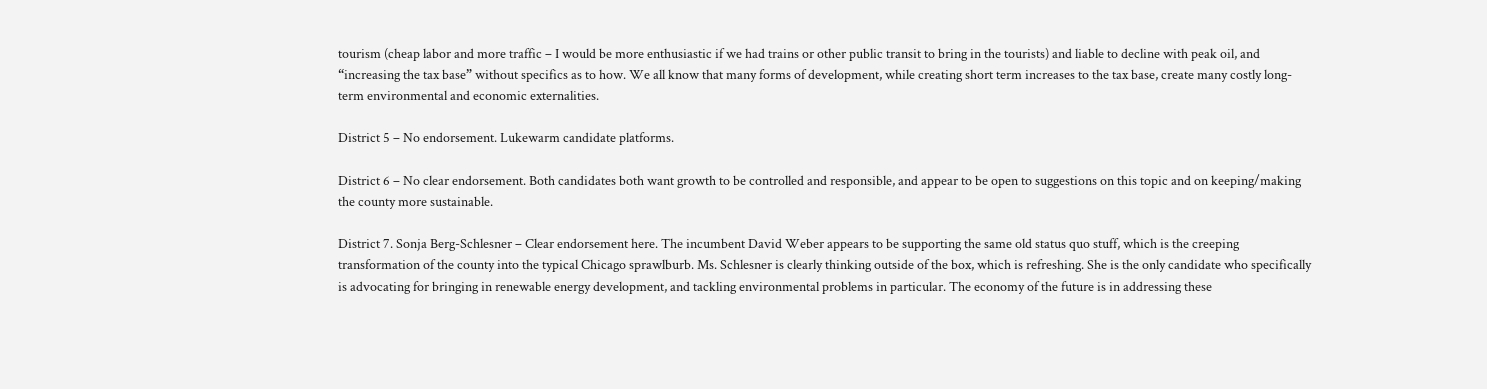tourism (cheap labor and more traffic – I would be more enthusiastic if we had trains or other public transit to bring in the tourists) and liable to decline with peak oil, and “increasing the tax base” without specifics as to how. We all know that many forms of development, while creating short term increases to the tax base, create many costly long-term environmental and economic externalities.

District 5 – No endorsement. Lukewarm candidate platforms.

District 6 – No clear endorsement. Both candidates both want growth to be controlled and responsible, and appear to be open to suggestions on this topic and on keeping/making the county more sustainable.

District 7. Sonja Berg-Schlesner – Clear endorsement here. The incumbent David Weber appears to be supporting the same old status quo stuff, which is the creeping transformation of the county into the typical Chicago sprawlburb. Ms. Schlesner is clearly thinking outside of the box, which is refreshing. She is the only candidate who specifically is advocating for bringing in renewable energy development, and tackling environmental problems in particular. The economy of the future is in addressing these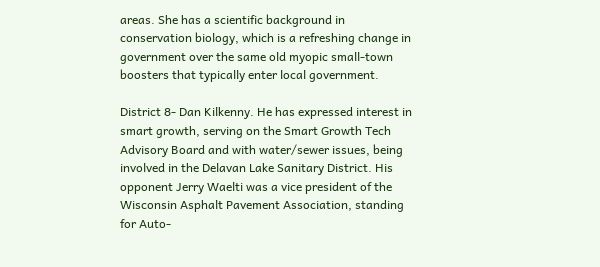areas. She has a scientific background in conservation biology, which is a refreshing change in government over the same old myopic small-town boosters that typically enter local government.

District 8- Dan Kilkenny. He has expressed interest in smart growth, serving on the Smart Growth Tech Advisory Board and with water/sewer issues, being involved in the Delavan Lake Sanitary District. His opponent Jerry Waelti was a vice president of the Wisconsin Asphalt Pavement Association, standing for Auto-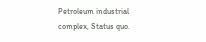Petroleum industrial complex, Status quo.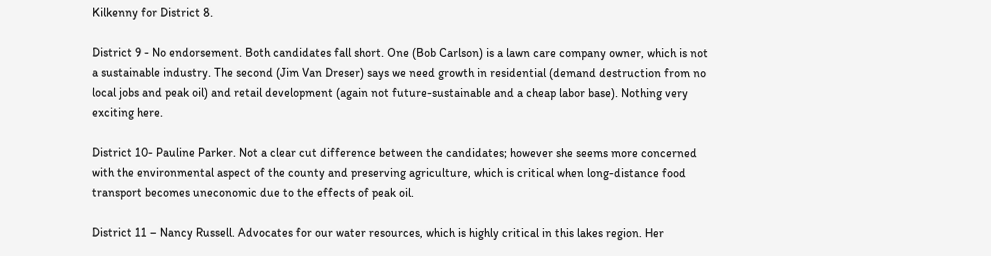Kilkenny for District 8.

District 9 - No endorsement. Both candidates fall short. One (Bob Carlson) is a lawn care company owner, which is not a sustainable industry. The second (Jim Van Dreser) says we need growth in residential (demand destruction from no local jobs and peak oil) and retail development (again not future-sustainable and a cheap labor base). Nothing very exciting here.

District 10- Pauline Parker. Not a clear cut difference between the candidates; however she seems more concerned with the environmental aspect of the county and preserving agriculture, which is critical when long-distance food transport becomes uneconomic due to the effects of peak oil.

District 11 – Nancy Russell. Advocates for our water resources, which is highly critical in this lakes region. Her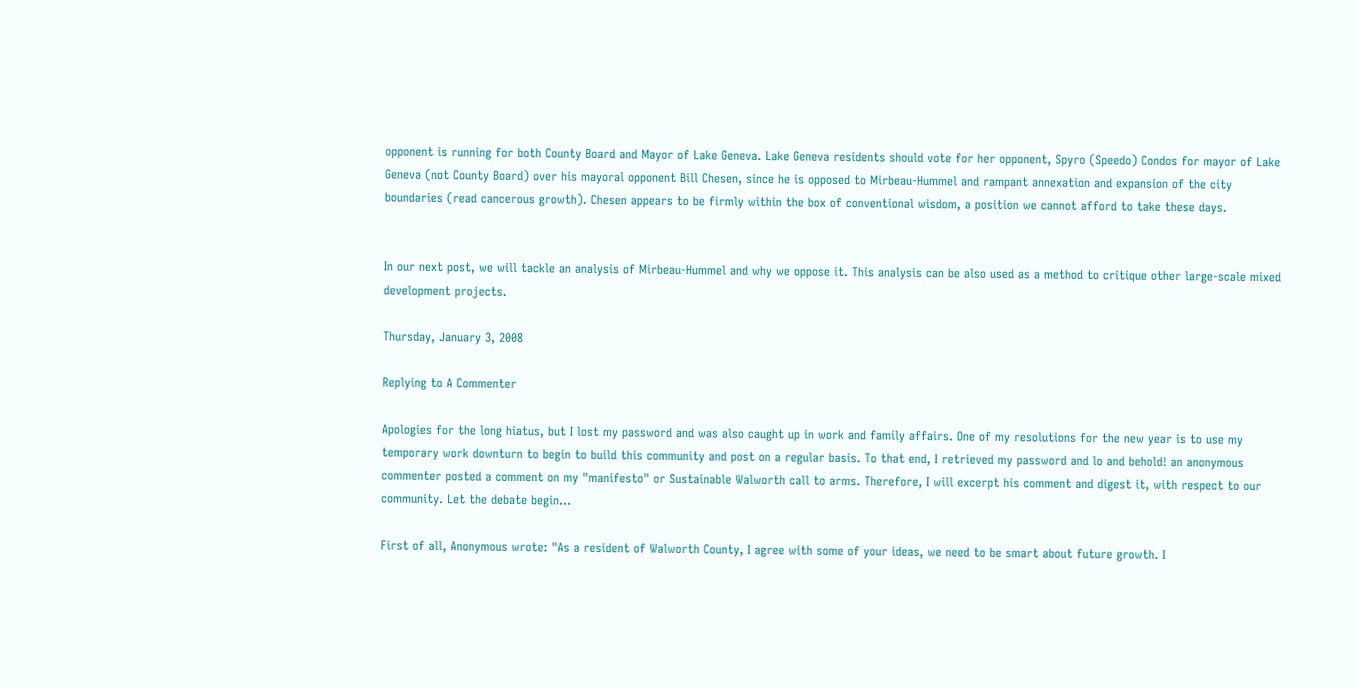opponent is running for both County Board and Mayor of Lake Geneva. Lake Geneva residents should vote for her opponent, Spyro (Speedo) Condos for mayor of Lake Geneva (not County Board) over his mayoral opponent Bill Chesen, since he is opposed to Mirbeau-Hummel and rampant annexation and expansion of the city boundaries (read cancerous growth). Chesen appears to be firmly within the box of conventional wisdom, a position we cannot afford to take these days.


In our next post, we will tackle an analysis of Mirbeau-Hummel and why we oppose it. This analysis can be also used as a method to critique other large-scale mixed development projects.

Thursday, January 3, 2008

Replying to A Commenter

Apologies for the long hiatus, but I lost my password and was also caught up in work and family affairs. One of my resolutions for the new year is to use my temporary work downturn to begin to build this community and post on a regular basis. To that end, I retrieved my password and lo and behold! an anonymous commenter posted a comment on my "manifesto" or Sustainable Walworth call to arms. Therefore, I will excerpt his comment and digest it, with respect to our community. Let the debate begin...

First of all, Anonymous wrote: "As a resident of Walworth County, I agree with some of your ideas, we need to be smart about future growth. I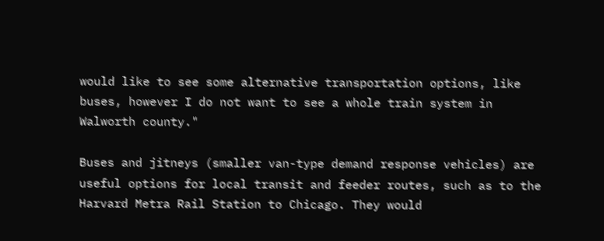would like to see some alternative transportation options, like buses, however I do not want to see a whole train system in Walworth county."

Buses and jitneys (smaller van-type demand response vehicles) are useful options for local transit and feeder routes, such as to the Harvard Metra Rail Station to Chicago. They would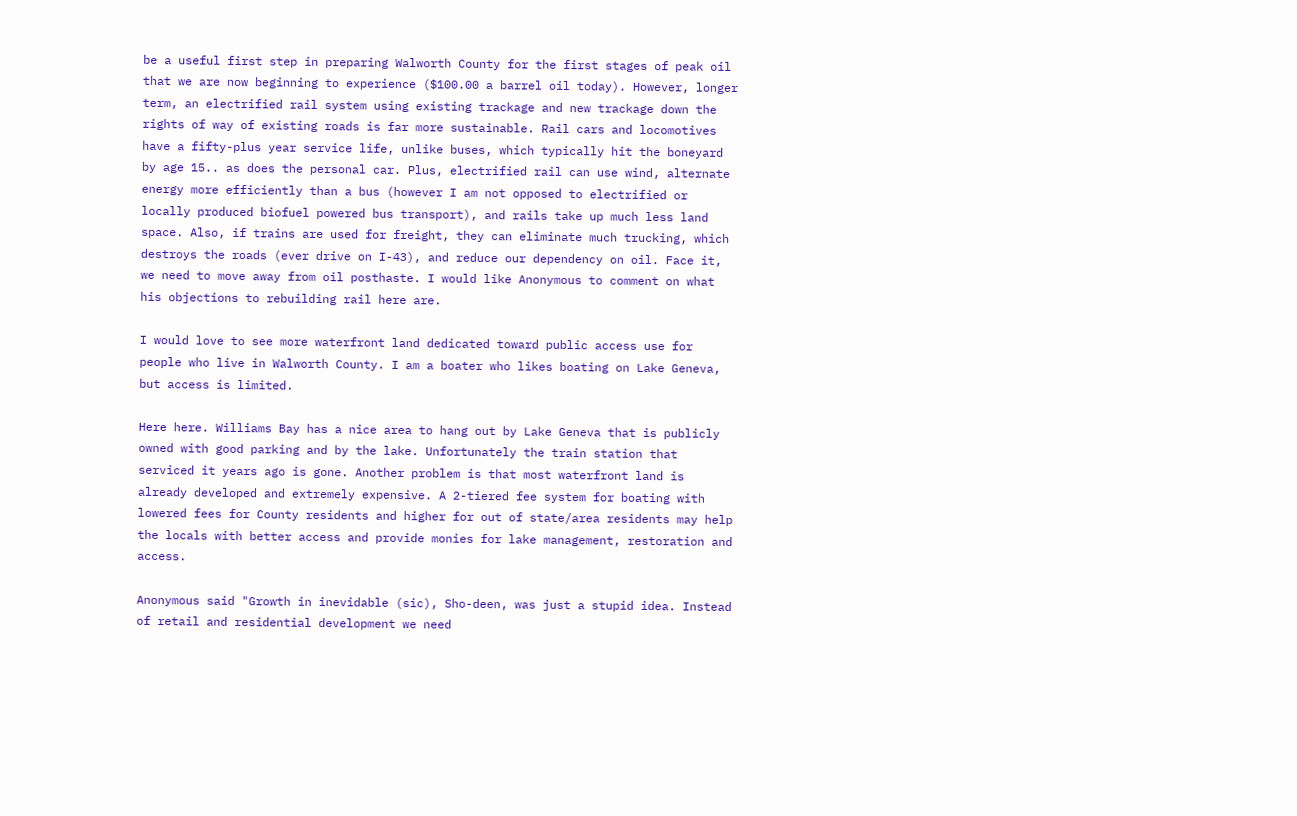be a useful first step in preparing Walworth County for the first stages of peak oil that we are now beginning to experience ($100.00 a barrel oil today). However, longer term, an electrified rail system using existing trackage and new trackage down the rights of way of existing roads is far more sustainable. Rail cars and locomotives have a fifty-plus year service life, unlike buses, which typically hit the boneyard by age 15.. as does the personal car. Plus, electrified rail can use wind, alternate energy more efficiently than a bus (however I am not opposed to electrified or locally produced biofuel powered bus transport), and rails take up much less land space. Also, if trains are used for freight, they can eliminate much trucking, which destroys the roads (ever drive on I-43), and reduce our dependency on oil. Face it, we need to move away from oil posthaste. I would like Anonymous to comment on what his objections to rebuilding rail here are.

I would love to see more waterfront land dedicated toward public access use for people who live in Walworth County. I am a boater who likes boating on Lake Geneva, but access is limited.

Here here. Williams Bay has a nice area to hang out by Lake Geneva that is publicly owned with good parking and by the lake. Unfortunately the train station that serviced it years ago is gone. Another problem is that most waterfront land is already developed and extremely expensive. A 2-tiered fee system for boating with lowered fees for County residents and higher for out of state/area residents may help the locals with better access and provide monies for lake management, restoration and access.

Anonymous said "Growth in inevidable (sic), Sho-deen, was just a stupid idea. Instead of retail and residential development we need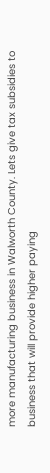more manufacturing business in Walworth County. Lets give tax subsidies to business that will provide higher paying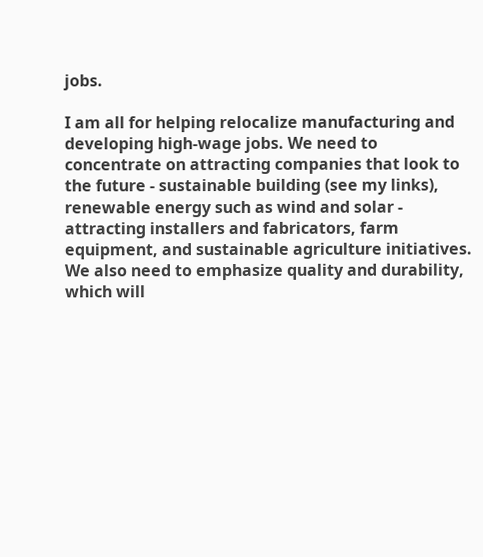jobs.

I am all for helping relocalize manufacturing and developing high-wage jobs. We need to concentrate on attracting companies that look to the future - sustainable building (see my links), renewable energy such as wind and solar - attracting installers and fabricators, farm equipment, and sustainable agriculture initiatives. We also need to emphasize quality and durability, which will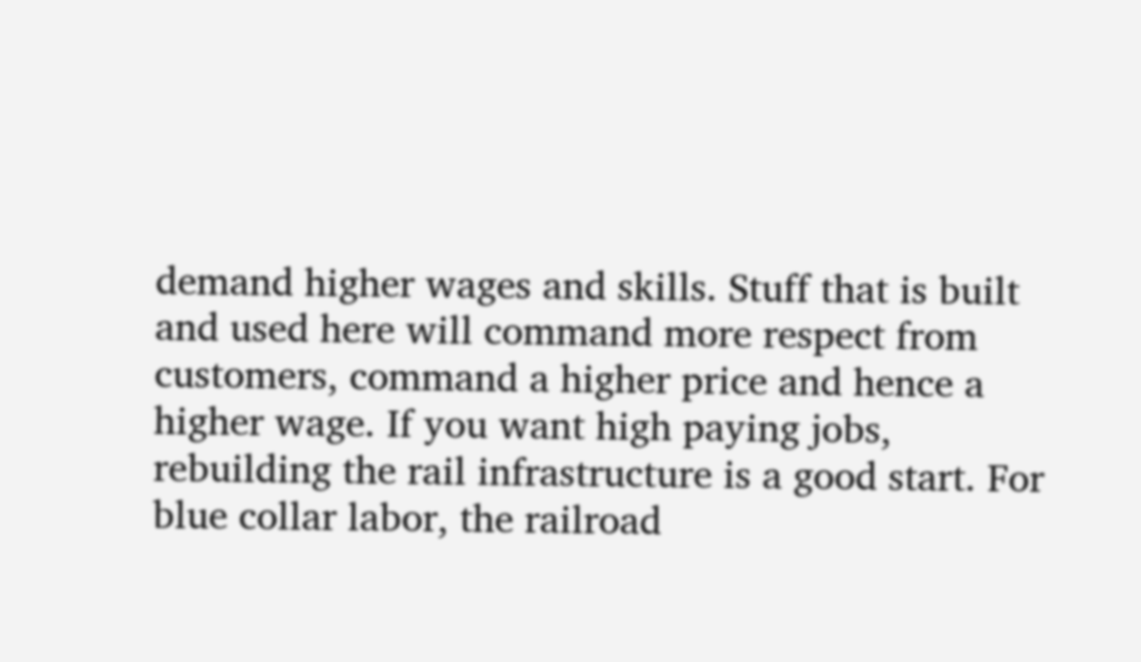demand higher wages and skills. Stuff that is built and used here will command more respect from customers, command a higher price and hence a higher wage. If you want high paying jobs, rebuilding the rail infrastructure is a good start. For blue collar labor, the railroad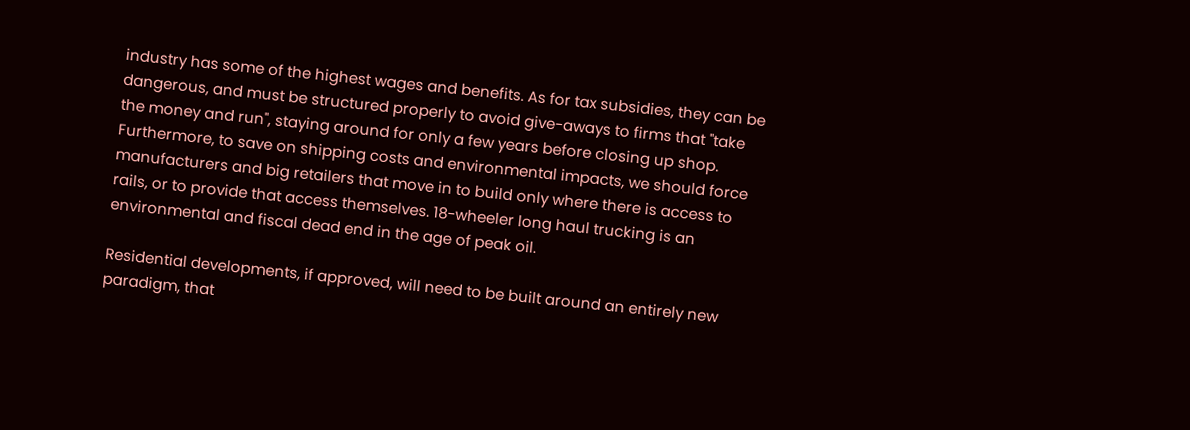industry has some of the highest wages and benefits. As for tax subsidies, they can be dangerous, and must be structured properly to avoid give-aways to firms that "take the money and run", staying around for only a few years before closing up shop. Furthermore, to save on shipping costs and environmental impacts, we should force manufacturers and big retailers that move in to build only where there is access to rails, or to provide that access themselves. 18-wheeler long haul trucking is an environmental and fiscal dead end in the age of peak oil.

Residential developments, if approved, will need to be built around an entirely new paradigm, that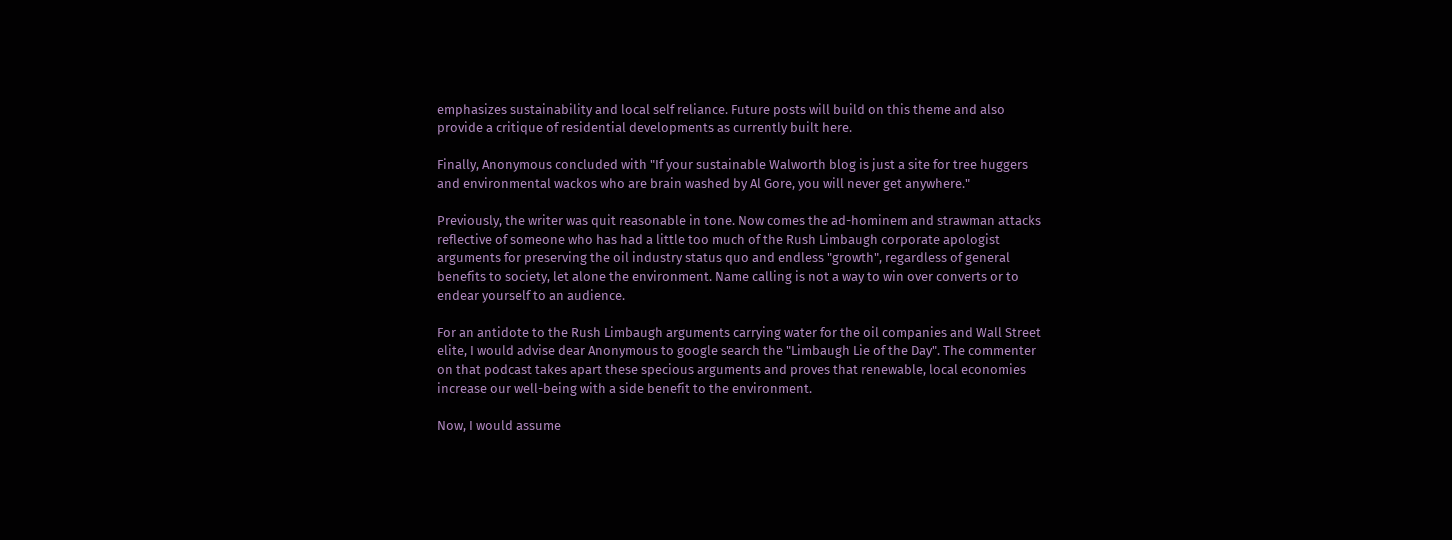emphasizes sustainability and local self reliance. Future posts will build on this theme and also provide a critique of residential developments as currently built here.

Finally, Anonymous concluded with "If your sustainable Walworth blog is just a site for tree huggers and environmental wackos who are brain washed by Al Gore, you will never get anywhere."

Previously, the writer was quit reasonable in tone. Now comes the ad-hominem and strawman attacks reflective of someone who has had a little too much of the Rush Limbaugh corporate apologist arguments for preserving the oil industry status quo and endless "growth", regardless of general benefits to society, let alone the environment. Name calling is not a way to win over converts or to endear yourself to an audience.

For an antidote to the Rush Limbaugh arguments carrying water for the oil companies and Wall Street elite, I would advise dear Anonymous to google search the "Limbaugh Lie of the Day". The commenter on that podcast takes apart these specious arguments and proves that renewable, local economies increase our well-being with a side benefit to the environment.

Now, I would assume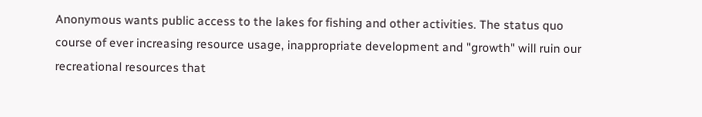Anonymous wants public access to the lakes for fishing and other activities. The status quo course of ever increasing resource usage, inappropriate development and "growth" will ruin our recreational resources that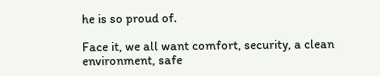he is so proud of.

Face it, we all want comfort, security, a clean environment, safe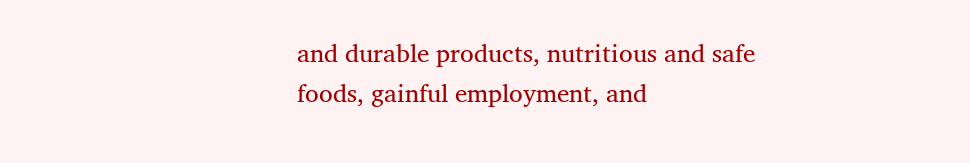and durable products, nutritious and safe foods, gainful employment, and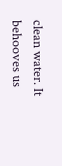clean water. It behooves us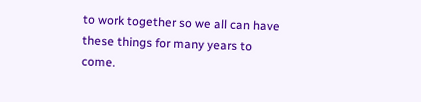to work together so we all can have these things for many years to come.